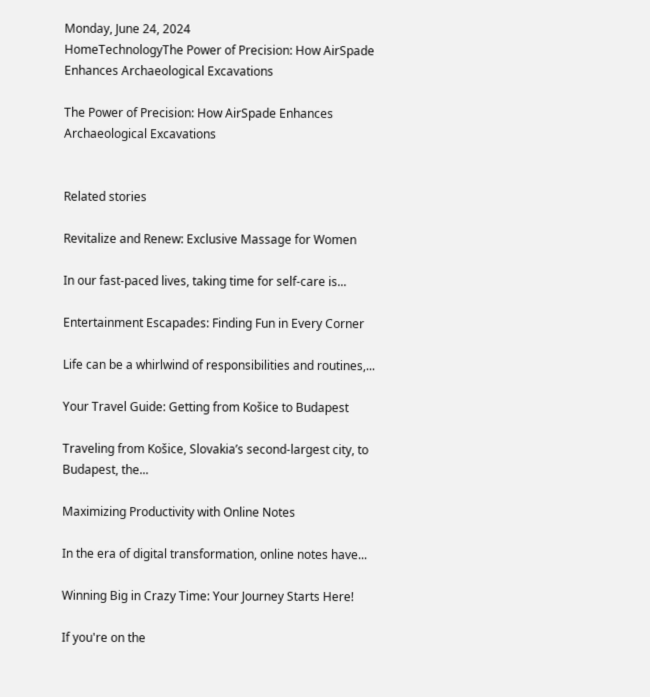Monday, June 24, 2024
HomeTechnologyThe Power of Precision: How AirSpade Enhances Archaeological Excavations

The Power of Precision: How AirSpade Enhances Archaeological Excavations


Related stories

Revitalize and Renew: Exclusive Massage for Women

In our fast-paced lives, taking time for self-care is...

Entertainment Escapades: Finding Fun in Every Corner

Life can be a whirlwind of responsibilities and routines,...

Your Travel Guide: Getting from Košice to Budapest

Traveling from Košice, Slovakia’s second-largest city, to Budapest, the...

Maximizing Productivity with Online Notes

In the era of digital transformation, online notes have...

Winning Big in Crazy Time: Your Journey Starts Here!

If you're on the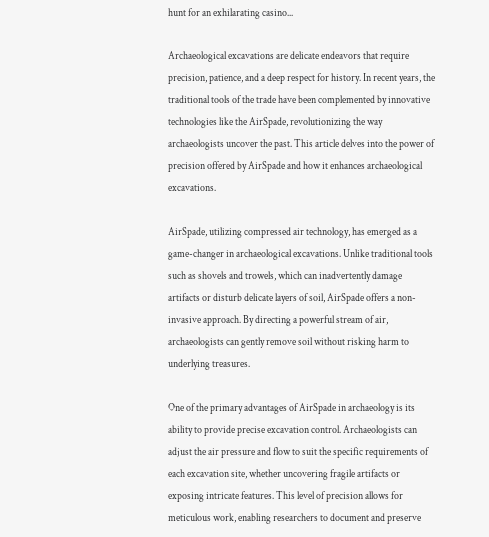hunt for an exhilarating casino...

Archaeological excavations are delicate endeavors that require precision, patience, and a deep respect for history. In recent years, the traditional tools of the trade have been complemented by innovative technologies like the AirSpade, revolutionizing the way archaeologists uncover the past. This article delves into the power of precision offered by AirSpade and how it enhances archaeological excavations.

AirSpade, utilizing compressed air technology, has emerged as a game-changer in archaeological excavations. Unlike traditional tools such as shovels and trowels, which can inadvertently damage artifacts or disturb delicate layers of soil, AirSpade offers a non-invasive approach. By directing a powerful stream of air, archaeologists can gently remove soil without risking harm to underlying treasures.

One of the primary advantages of AirSpade in archaeology is its ability to provide precise excavation control. Archaeologists can adjust the air pressure and flow to suit the specific requirements of each excavation site, whether uncovering fragile artifacts or exposing intricate features. This level of precision allows for meticulous work, enabling researchers to document and preserve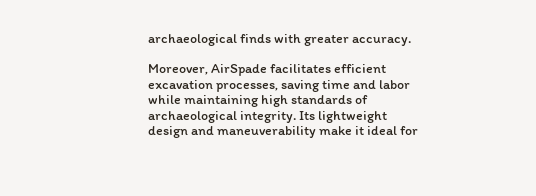archaeological finds with greater accuracy.

Moreover, AirSpade facilitates efficient excavation processes, saving time and labor while maintaining high standards of archaeological integrity. Its lightweight design and maneuverability make it ideal for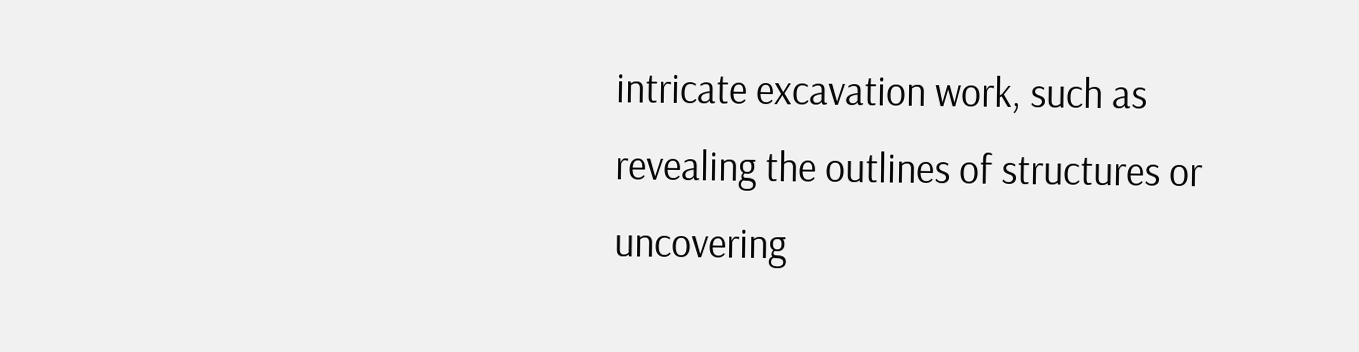intricate excavation work, such as revealing the outlines of structures or uncovering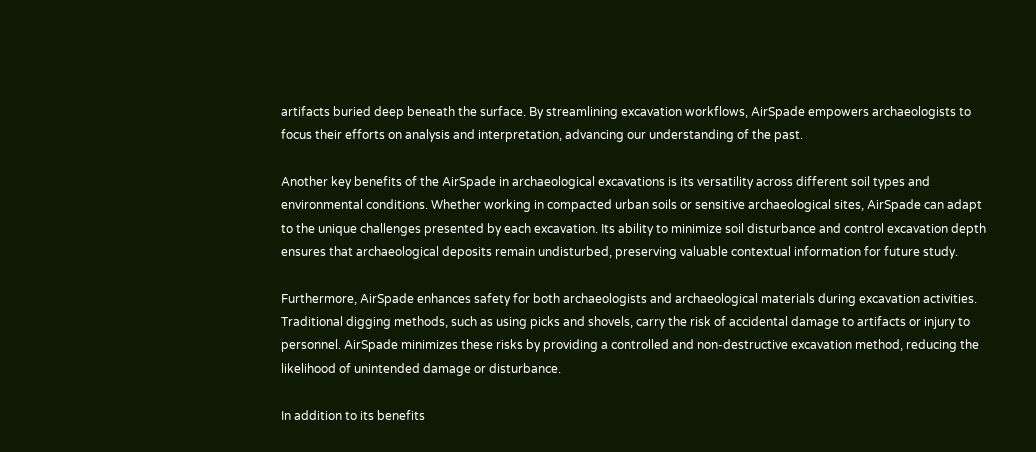artifacts buried deep beneath the surface. By streamlining excavation workflows, AirSpade empowers archaeologists to focus their efforts on analysis and interpretation, advancing our understanding of the past.

Another key benefits of the AirSpade in archaeological excavations is its versatility across different soil types and environmental conditions. Whether working in compacted urban soils or sensitive archaeological sites, AirSpade can adapt to the unique challenges presented by each excavation. Its ability to minimize soil disturbance and control excavation depth ensures that archaeological deposits remain undisturbed, preserving valuable contextual information for future study.

Furthermore, AirSpade enhances safety for both archaeologists and archaeological materials during excavation activities. Traditional digging methods, such as using picks and shovels, carry the risk of accidental damage to artifacts or injury to personnel. AirSpade minimizes these risks by providing a controlled and non-destructive excavation method, reducing the likelihood of unintended damage or disturbance.

In addition to its benefits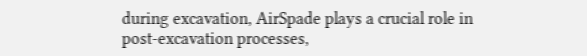during excavation, AirSpade plays a crucial role in post-excavation processes,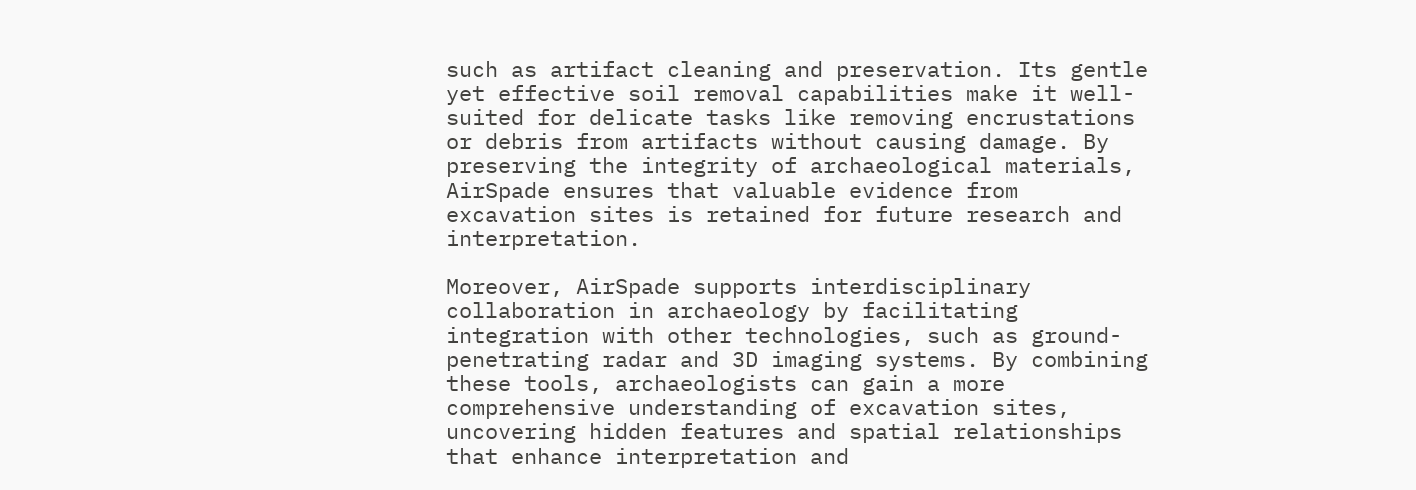such as artifact cleaning and preservation. Its gentle yet effective soil removal capabilities make it well-suited for delicate tasks like removing encrustations or debris from artifacts without causing damage. By preserving the integrity of archaeological materials, AirSpade ensures that valuable evidence from excavation sites is retained for future research and interpretation.

Moreover, AirSpade supports interdisciplinary collaboration in archaeology by facilitating integration with other technologies, such as ground-penetrating radar and 3D imaging systems. By combining these tools, archaeologists can gain a more comprehensive understanding of excavation sites, uncovering hidden features and spatial relationships that enhance interpretation and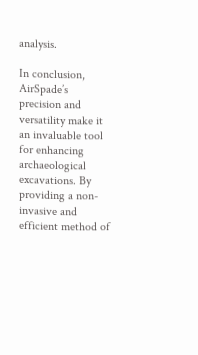analysis.

In conclusion, AirSpade’s precision and versatility make it an invaluable tool for enhancing archaeological excavations. By providing a non-invasive and efficient method of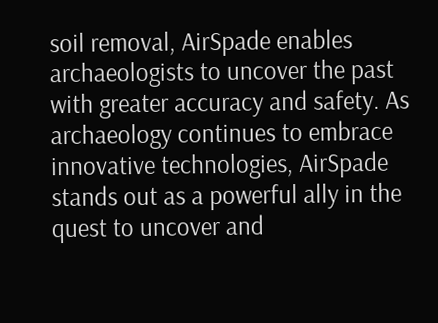soil removal, AirSpade enables archaeologists to uncover the past with greater accuracy and safety. As archaeology continues to embrace innovative technologies, AirSpade stands out as a powerful ally in the quest to uncover and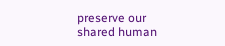preserve our shared human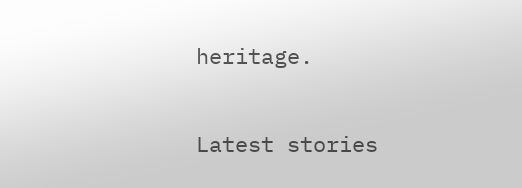heritage.

Latest stories